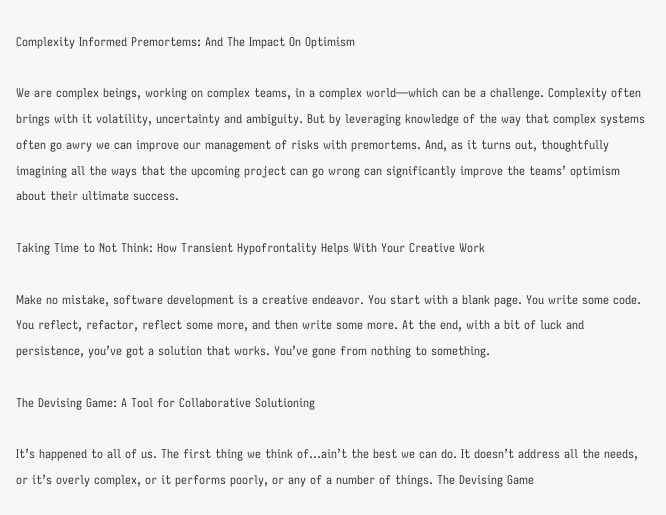Complexity Informed Premortems: And The Impact On Optimism

We are complex beings, working on complex teams, in a complex world—which can be a challenge. Complexity often brings with it volatility, uncertainty and ambiguity. But by leveraging knowledge of the way that complex systems often go awry we can improve our management of risks with premortems. And, as it turns out, thoughtfully imagining all the ways that the upcoming project can go wrong can significantly improve the teams’ optimism about their ultimate success.

Taking Time to Not Think: How Transient Hypofrontality Helps With Your Creative Work

Make no mistake, software development is a creative endeavor. You start with a blank page. You write some code. You reflect, refactor, reflect some more, and then write some more. At the end, with a bit of luck and persistence, you’ve got a solution that works. You’ve gone from nothing to something.

The Devising Game: A Tool for Collaborative Solutioning

It’s happened to all of us. The first thing we think of…ain’t the best we can do. It doesn’t address all the needs, or it’s overly complex, or it performs poorly, or any of a number of things. The Devising Game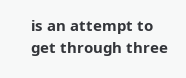is an attempt to get through three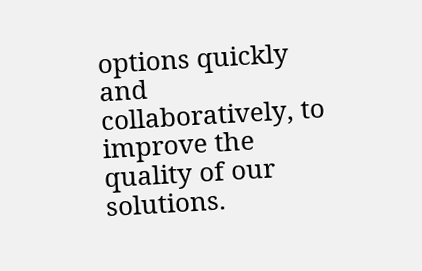options quickly and collaboratively, to improve the quality of our solutions.